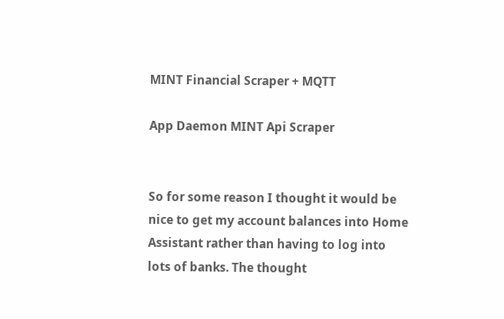MINT Financial Scraper + MQTT

App Daemon MINT Api Scraper


So for some reason I thought it would be nice to get my account balances into Home Assistant rather than having to log into lots of banks. The thought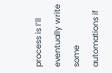process is I’ll eventually write some automations if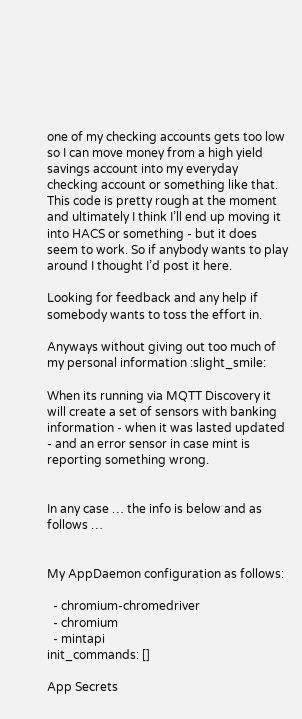one of my checking accounts gets too low so I can move money from a high yield savings account into my everyday checking account or something like that. This code is pretty rough at the moment and ultimately I think I’ll end up moving it into HACS or something - but it does seem to work. So if anybody wants to play around I thought I’d post it here.

Looking for feedback and any help if somebody wants to toss the effort in.

Anyways without giving out too much of my personal information :slight_smile:

When its running via MQTT Discovery it will create a set of sensors with banking information - when it was lasted updated - and an error sensor in case mint is reporting something wrong.


In any case … the info is below and as follows …


My AppDaemon configuration as follows:

  - chromium-chromedriver
  - chromium
  - mintapi
init_commands: []

App Secrets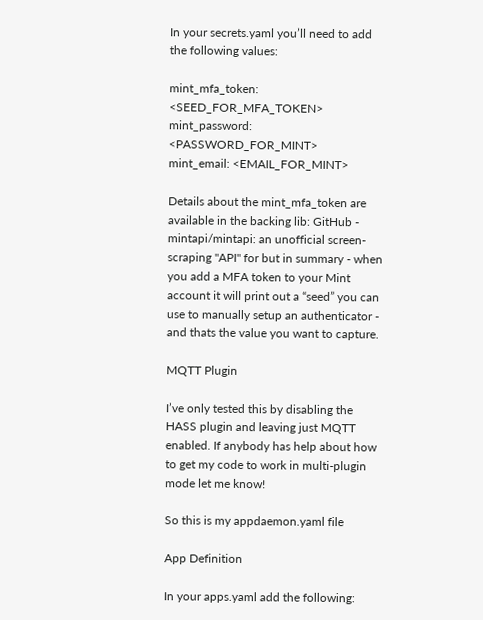In your secrets.yaml you’ll need to add the following values:

mint_mfa_token: <SEED_FOR_MFA_TOKEN>
mint_password: <PASSWORD_FOR_MINT>
mint_email: <EMAIL_FOR_MINT>

Details about the mint_mfa_token are available in the backing lib: GitHub - mintapi/mintapi: an unofficial screen-scraping "API" for but in summary - when you add a MFA token to your Mint account it will print out a “seed” you can use to manually setup an authenticator - and thats the value you want to capture.

MQTT Plugin

I’ve only tested this by disabling the HASS plugin and leaving just MQTT enabled. If anybody has help about how to get my code to work in multi-plugin mode let me know!

So this is my appdaemon.yaml file

App Definition

In your apps.yaml add the following: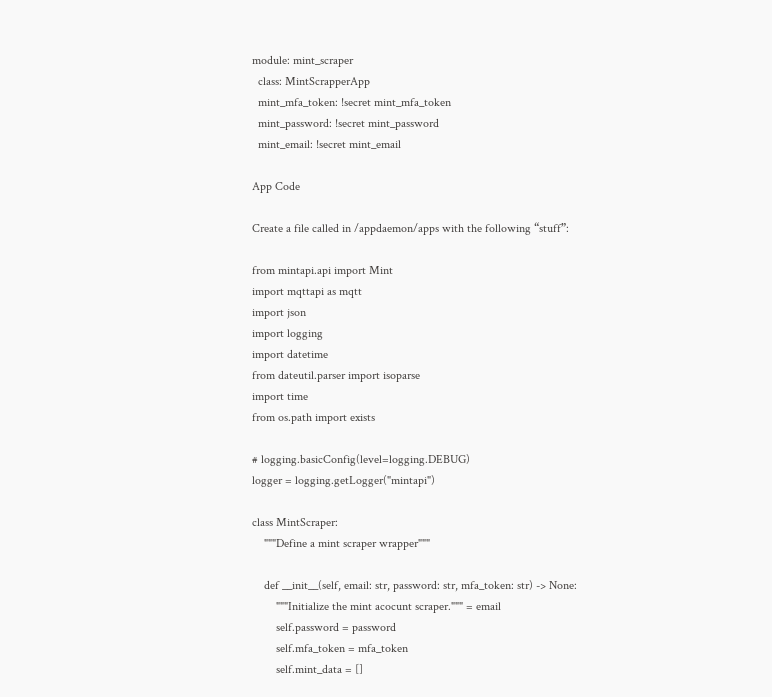module: mint_scraper
  class: MintScrapperApp
  mint_mfa_token: !secret mint_mfa_token
  mint_password: !secret mint_password
  mint_email: !secret mint_email

App Code

Create a file called in /appdaemon/apps with the following “stuff”:

from mintapi.api import Mint
import mqttapi as mqtt
import json
import logging
import datetime
from dateutil.parser import isoparse
import time
from os.path import exists

# logging.basicConfig(level=logging.DEBUG)
logger = logging.getLogger("mintapi")

class MintScraper:
    """Define a mint scraper wrapper"""

    def __init__(self, email: str, password: str, mfa_token: str) -> None:
        """Initialize the mint acocunt scraper.""" = email
        self.password = password
        self.mfa_token = mfa_token
        self.mint_data = []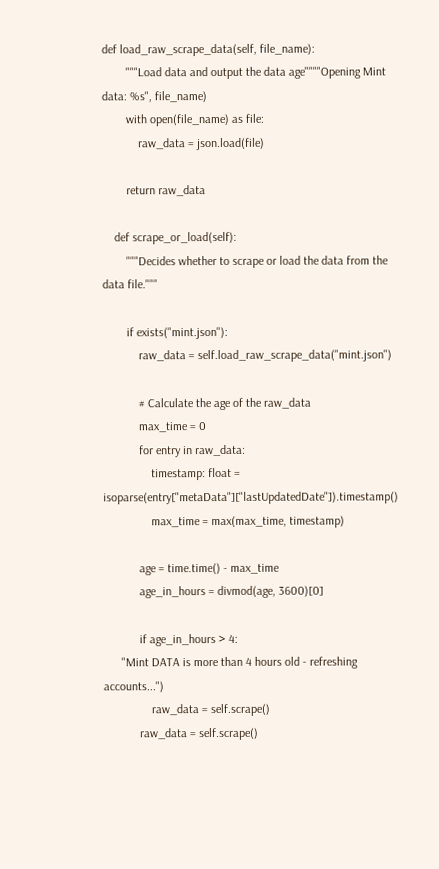def load_raw_scrape_data(self, file_name):
        """Load data and output the data age""""Opening Mint data: %s", file_name)
        with open(file_name) as file:
            raw_data = json.load(file)

        return raw_data

    def scrape_or_load(self):
        """Decides whether to scrape or load the data from the data file."""

        if exists("mint.json"):
            raw_data = self.load_raw_scrape_data("mint.json")

            # Calculate the age of the raw_data
            max_time = 0
            for entry in raw_data:
                timestamp: float = isoparse(entry["metaData"]["lastUpdatedDate"]).timestamp()
                max_time = max(max_time, timestamp)

            age = time.time() - max_time
            age_in_hours = divmod(age, 3600)[0]

            if age_in_hours > 4:
      "Mint DATA is more than 4 hours old - refreshing accounts...")
                raw_data = self.scrape()
            raw_data = self.scrape()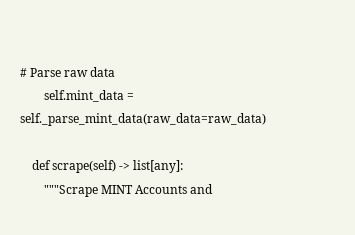# Parse raw data
        self.mint_data = self._parse_mint_data(raw_data=raw_data)

    def scrape(self) -> list[any]:
        """Scrape MINT Accounts and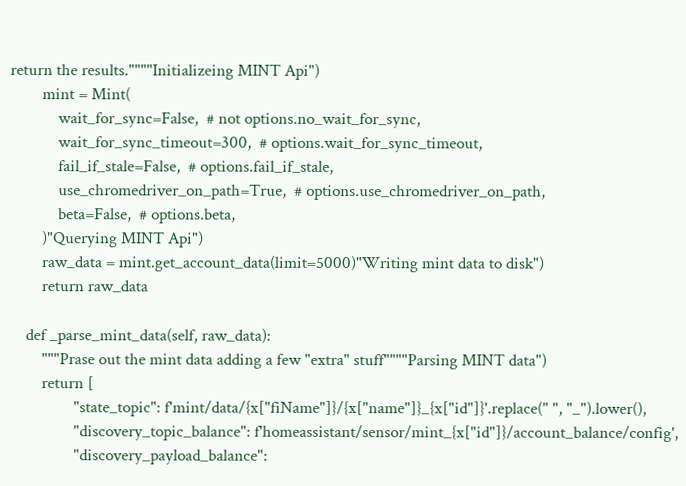return the results.""""Initializeing MINT Api")
        mint = Mint(
            wait_for_sync=False,  # not options.no_wait_for_sync,
            wait_for_sync_timeout=300,  # options.wait_for_sync_timeout,
            fail_if_stale=False,  # options.fail_if_stale,
            use_chromedriver_on_path=True,  # options.use_chromedriver_on_path,
            beta=False,  # options.beta,
        )"Querying MINT Api")
        raw_data = mint.get_account_data(limit=5000)"Writing mint data to disk")
        return raw_data

    def _parse_mint_data(self, raw_data):
        """Prase out the mint data adding a few "extra" stuff""""Parsing MINT data")
        return [
                "state_topic": f'mint/data/{x["fiName"]}/{x["name"]}_{x["id"]}'.replace(" ", "_").lower(),
                "discovery_topic_balance": f'homeassistant/sensor/mint_{x["id"]}/account_balance/config',
                "discovery_payload_balance":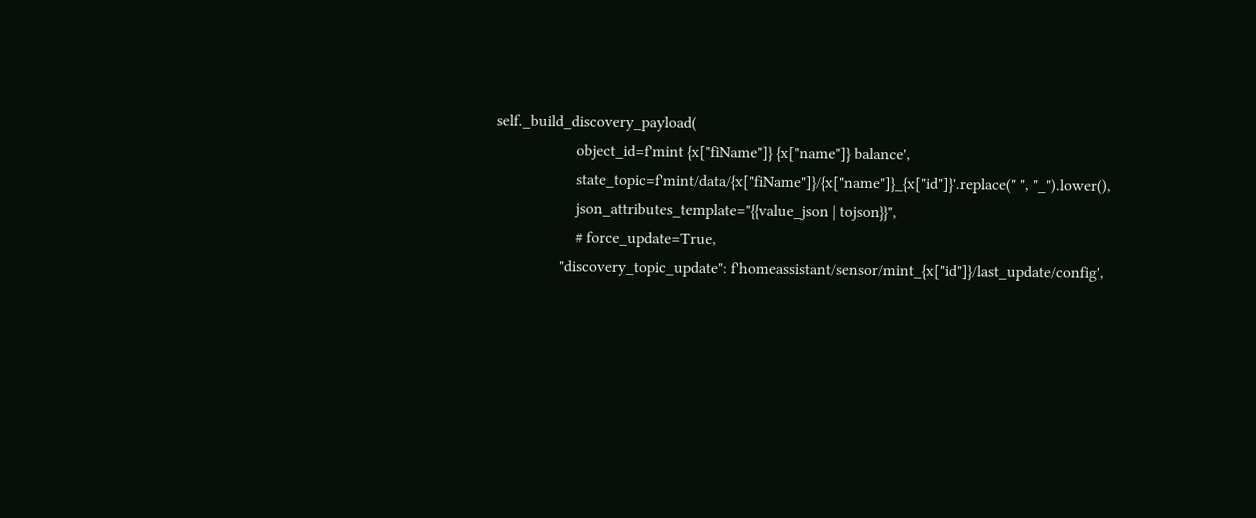self._build_discovery_payload(
                    object_id=f'mint {x["fiName"]} {x["name"]} balance',
                    state_topic=f'mint/data/{x["fiName"]}/{x["name"]}_{x["id"]}'.replace(" ", "_").lower(),
                    json_attributes_template="{{value_json | tojson}}",
                    # force_update=True,
                "discovery_topic_update": f'homeassistant/sensor/mint_{x["id"]}/last_update/config',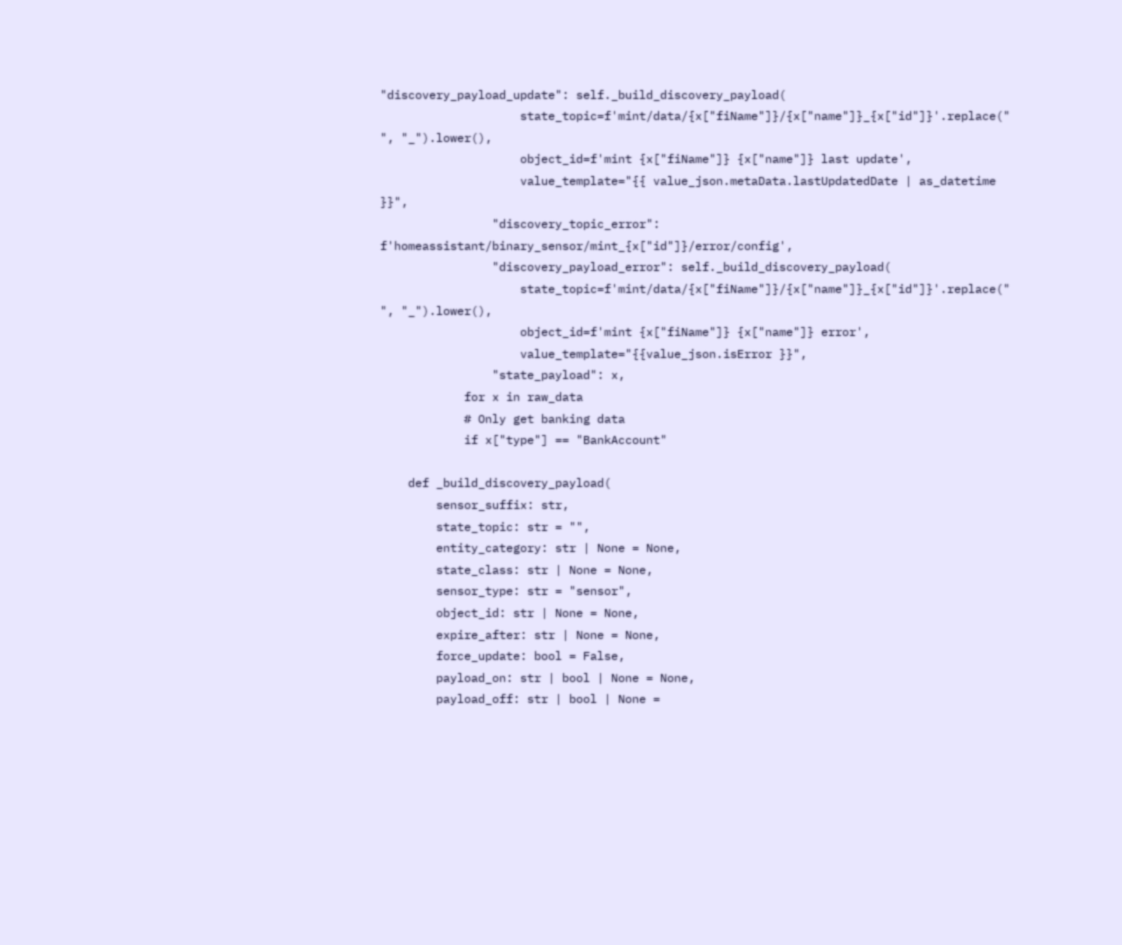"discovery_payload_update": self._build_discovery_payload(
                    state_topic=f'mint/data/{x["fiName"]}/{x["name"]}_{x["id"]}'.replace(" ", "_").lower(),
                    object_id=f'mint {x["fiName"]} {x["name"]} last update',
                    value_template="{{ value_json.metaData.lastUpdatedDate | as_datetime }}",
                "discovery_topic_error": f'homeassistant/binary_sensor/mint_{x["id"]}/error/config',
                "discovery_payload_error": self._build_discovery_payload(
                    state_topic=f'mint/data/{x["fiName"]}/{x["name"]}_{x["id"]}'.replace(" ", "_").lower(),
                    object_id=f'mint {x["fiName"]} {x["name"]} error',
                    value_template="{{value_json.isError }}",
                "state_payload": x,
            for x in raw_data
            # Only get banking data
            if x["type"] == "BankAccount"

    def _build_discovery_payload(
        sensor_suffix: str,
        state_topic: str = "",
        entity_category: str | None = None,
        state_class: str | None = None,
        sensor_type: str = "sensor",
        object_id: str | None = None,
        expire_after: str | None = None,
        force_update: bool = False,
        payload_on: str | bool | None = None,
        payload_off: str | bool | None =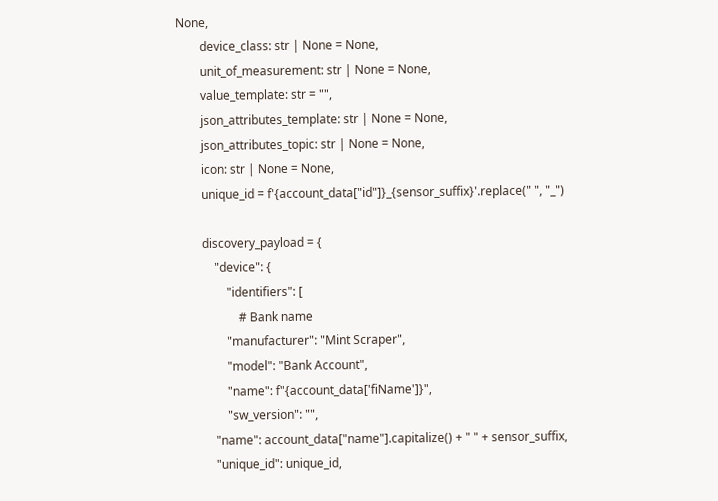None,
        device_class: str | None = None,
        unit_of_measurement: str | None = None,
        value_template: str = "",
        json_attributes_template: str | None = None,
        json_attributes_topic: str | None = None,
        icon: str | None = None,
        unique_id = f'{account_data["id"]}_{sensor_suffix}'.replace(" ", "_")

        discovery_payload = {
            "device": {
                "identifiers": [
                    # Bank name
                "manufacturer": "Mint Scraper",
                "model": "Bank Account",
                "name": f"{account_data['fiName']}",
                "sw_version": "",
            "name": account_data["name"].capitalize() + " " + sensor_suffix,
            "unique_id": unique_id,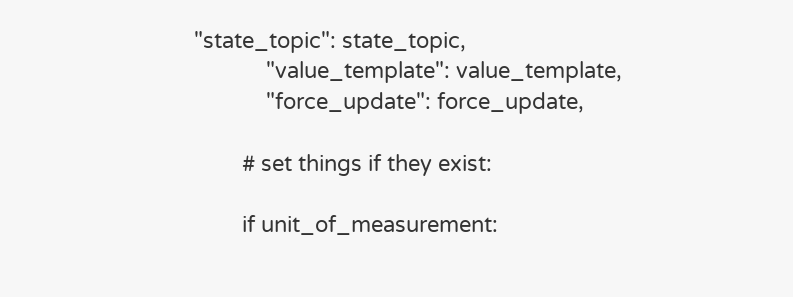"state_topic": state_topic,
            "value_template": value_template,
            "force_update": force_update,

        # set things if they exist:

        if unit_of_measurement: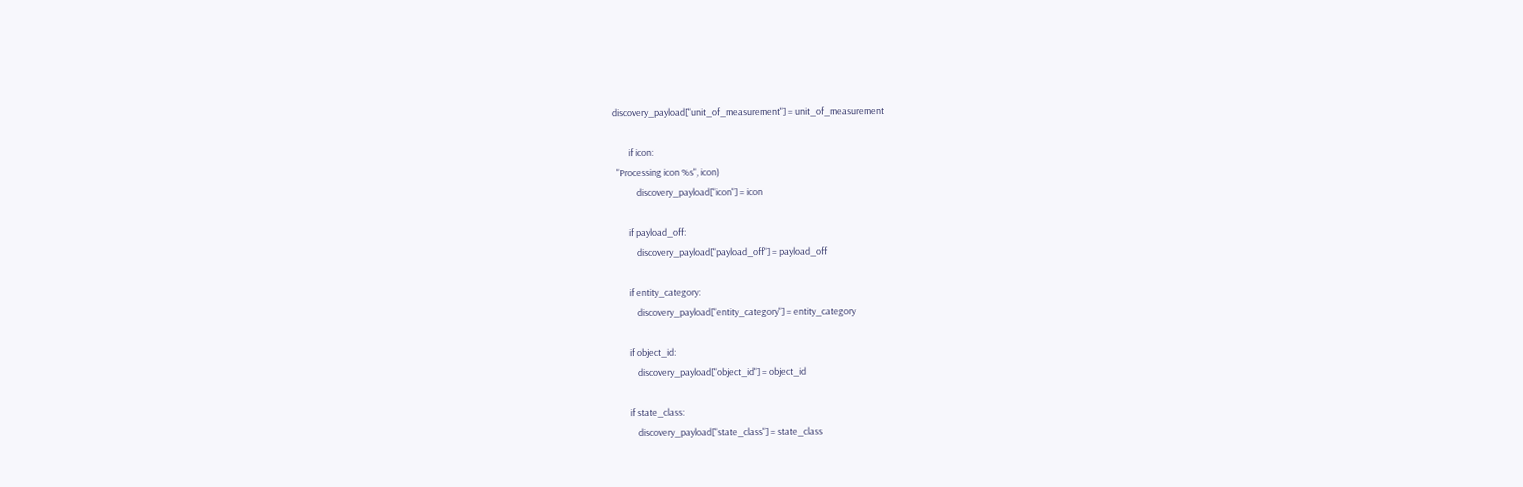discovery_payload["unit_of_measurement"] = unit_of_measurement

        if icon:
  "Processing icon %s", icon)
            discovery_payload["icon"] = icon

        if payload_off:
            discovery_payload["payload_off"] = payload_off

        if entity_category:
            discovery_payload["entity_category"] = entity_category

        if object_id:
            discovery_payload["object_id"] = object_id

        if state_class:
            discovery_payload["state_class"] = state_class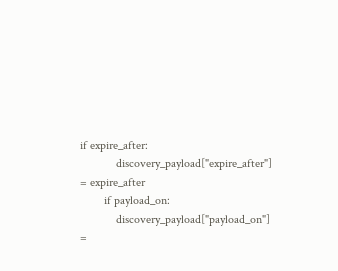if expire_after:
            discovery_payload["expire_after"] = expire_after
        if payload_on:
            discovery_payload["payload_on"] =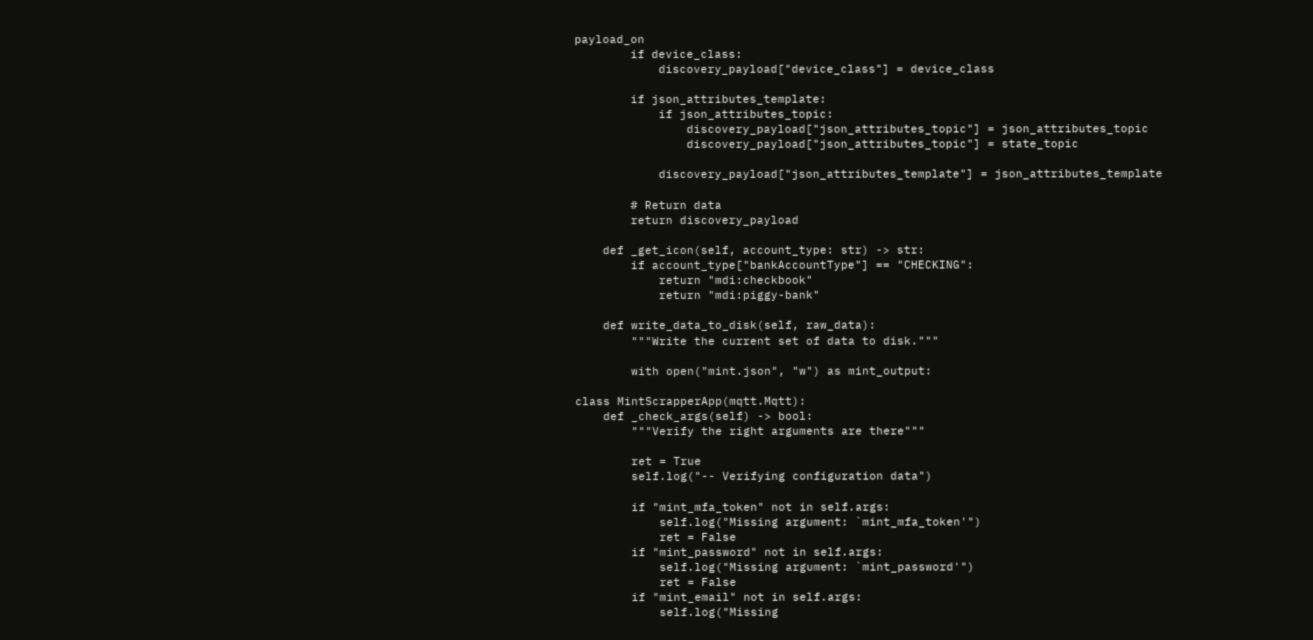payload_on
        if device_class:
            discovery_payload["device_class"] = device_class

        if json_attributes_template:
            if json_attributes_topic:
                discovery_payload["json_attributes_topic"] = json_attributes_topic
                discovery_payload["json_attributes_topic"] = state_topic

            discovery_payload["json_attributes_template"] = json_attributes_template

        # Return data
        return discovery_payload

    def _get_icon(self, account_type: str) -> str:
        if account_type["bankAccountType"] == "CHECKING":
            return "mdi:checkbook"
            return "mdi:piggy-bank"

    def write_data_to_disk(self, raw_data):
        """Write the current set of data to disk."""

        with open("mint.json", "w") as mint_output:

class MintScrapperApp(mqtt.Mqtt):
    def _check_args(self) -> bool:
        """Verify the right arguments are there"""

        ret = True
        self.log("-- Verifying configuration data")

        if "mint_mfa_token" not in self.args:
            self.log("Missing argument: `mint_mfa_token'")
            ret = False
        if "mint_password" not in self.args:
            self.log("Missing argument: `mint_password'")
            ret = False
        if "mint_email" not in self.args:
            self.log("Missing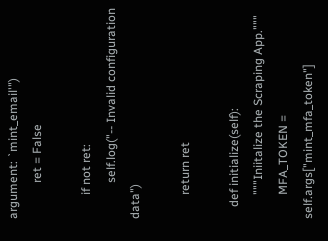argument: `mint_email'")
            ret = False

        if not ret:
            self.log("-- Invalid configuration data")

        return ret

    def initialize(self):
        """Iniitalize the Scraping App."""
        MFA_TOKEN = self.args["mint_mfa_token"]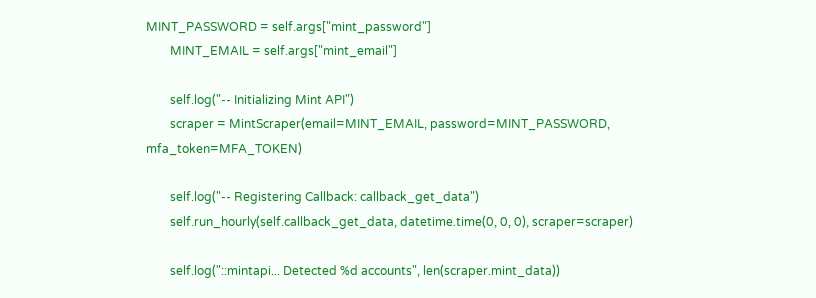MINT_PASSWORD = self.args["mint_password"]
        MINT_EMAIL = self.args["mint_email"]

        self.log("-- Initializing Mint API")
        scraper = MintScraper(email=MINT_EMAIL, password=MINT_PASSWORD, mfa_token=MFA_TOKEN)

        self.log("-- Registering Callback: callback_get_data")
        self.run_hourly(self.callback_get_data, datetime.time(0, 0, 0), scraper=scraper)

        self.log("::mintapi... Detected %d accounts", len(scraper.mint_data))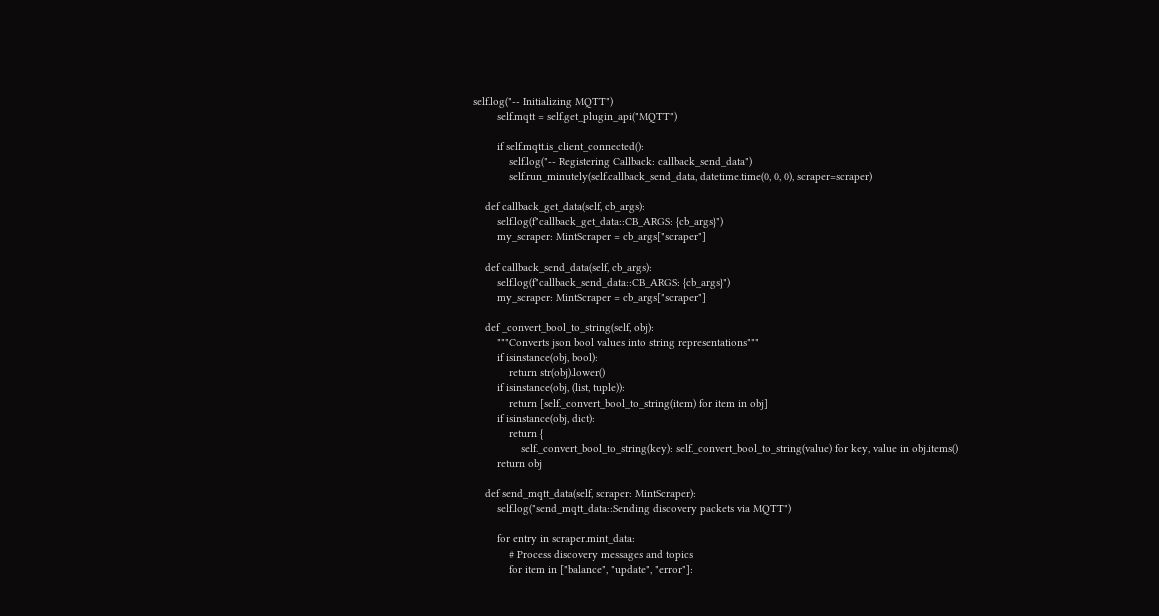self.log("-- Initializing MQTT")
        self.mqtt = self.get_plugin_api("MQTT")

        if self.mqtt.is_client_connected():
            self.log("-- Registering Callback: callback_send_data")
            self.run_minutely(self.callback_send_data, datetime.time(0, 0, 0), scraper=scraper)

    def callback_get_data(self, cb_args):
        self.log(f"callback_get_data::CB_ARGS: {cb_args}")
        my_scraper: MintScraper = cb_args["scraper"]

    def callback_send_data(self, cb_args):
        self.log(f"callback_send_data::CB_ARGS: {cb_args}")
        my_scraper: MintScraper = cb_args["scraper"]

    def _convert_bool_to_string(self, obj):
        """Converts json bool values into string representations"""
        if isinstance(obj, bool):
            return str(obj).lower()
        if isinstance(obj, (list, tuple)):
            return [self._convert_bool_to_string(item) for item in obj]
        if isinstance(obj, dict):
            return {
                self._convert_bool_to_string(key): self._convert_bool_to_string(value) for key, value in obj.items()
        return obj

    def send_mqtt_data(self, scraper: MintScraper):
        self.log("send_mqtt_data::Sending discovery packets via MQTT")

        for entry in scraper.mint_data:
            # Process discovery messages and topics
            for item in ["balance", "update", "error"]: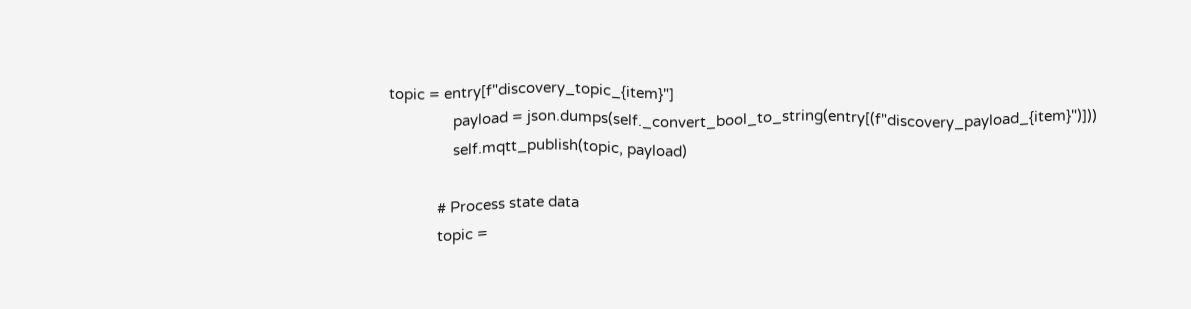topic = entry[f"discovery_topic_{item}"]
                payload = json.dumps(self._convert_bool_to_string(entry[(f"discovery_payload_{item}")]))
                self.mqtt_publish(topic, payload)

            # Process state data
            topic =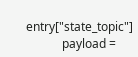entry["state_topic"]
            payload =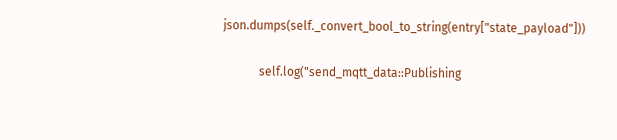json.dumps(self._convert_bool_to_string(entry["state_payload"]))

            self.log("send_mqtt_data::Publishing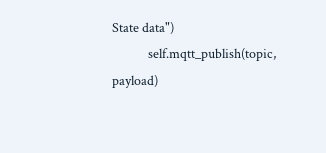State data")
            self.mqtt_publish(topic, payload)